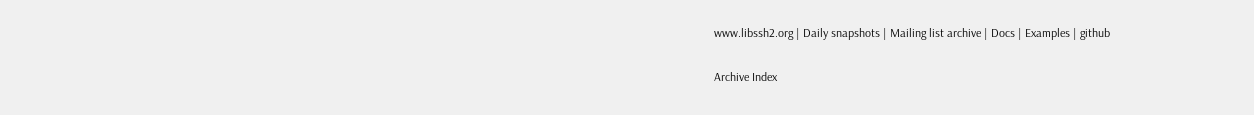www.libssh2.org | Daily snapshots | Mailing list archive | Docs | Examples | github

Archive Index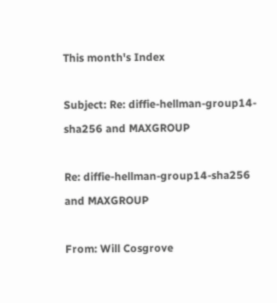This month's Index

Subject: Re: diffie-hellman-group14-sha256 and MAXGROUP

Re: diffie-hellman-group14-sha256 and MAXGROUP

From: Will Cosgrove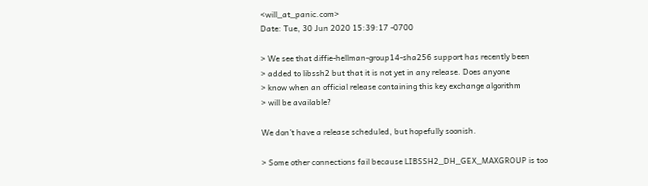<will_at_panic.com>
Date: Tue, 30 Jun 2020 15:39:17 -0700

> We see that diffie-hellman-group14-sha256 support has recently been
> added to libssh2 but that it is not yet in any release. Does anyone
> know when an official release containing this key exchange algorithm
> will be available?

We don’t have a release scheduled, but hopefully soonish.

> Some other connections fail because LIBSSH2_DH_GEX_MAXGROUP is too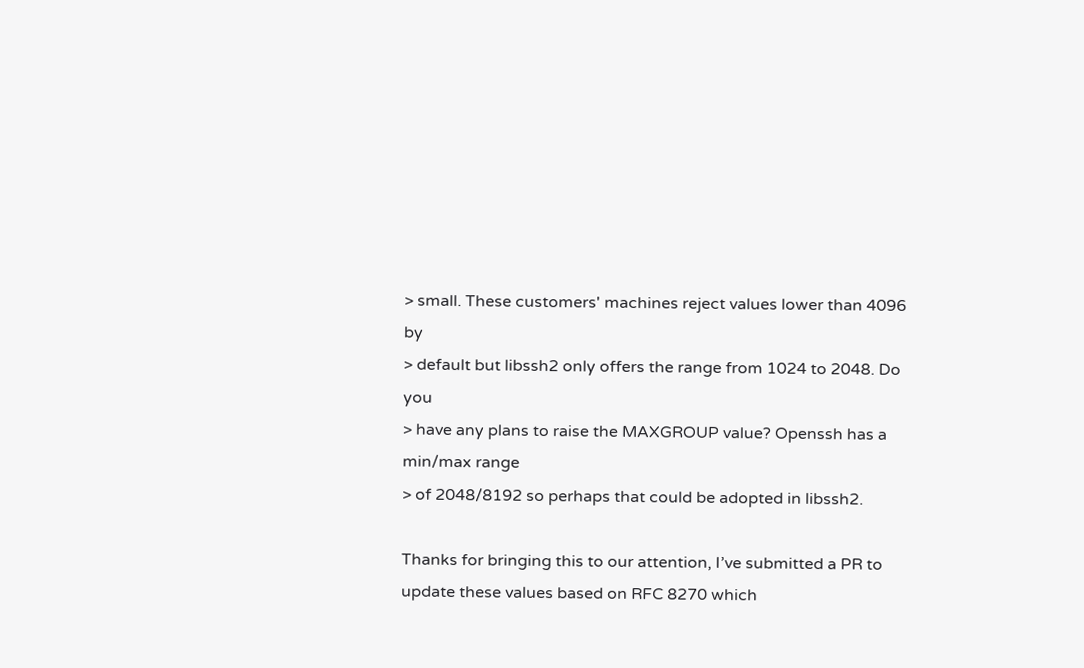> small. These customers' machines reject values lower than 4096 by
> default but libssh2 only offers the range from 1024 to 2048. Do you
> have any plans to raise the MAXGROUP value? Openssh has a min/max range
> of 2048/8192 so perhaps that could be adopted in libssh2.

Thanks for bringing this to our attention, I’ve submitted a PR to update these values based on RFC 8270 which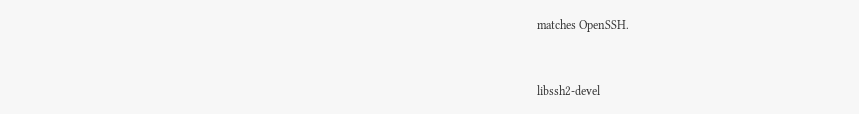matches OpenSSH.


libssh2-devel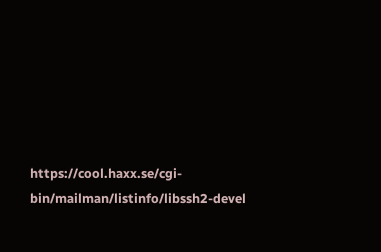https://cool.haxx.se/cgi-bin/mailman/listinfo/libssh2-devel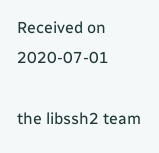Received on 2020-07-01

the libssh2 team